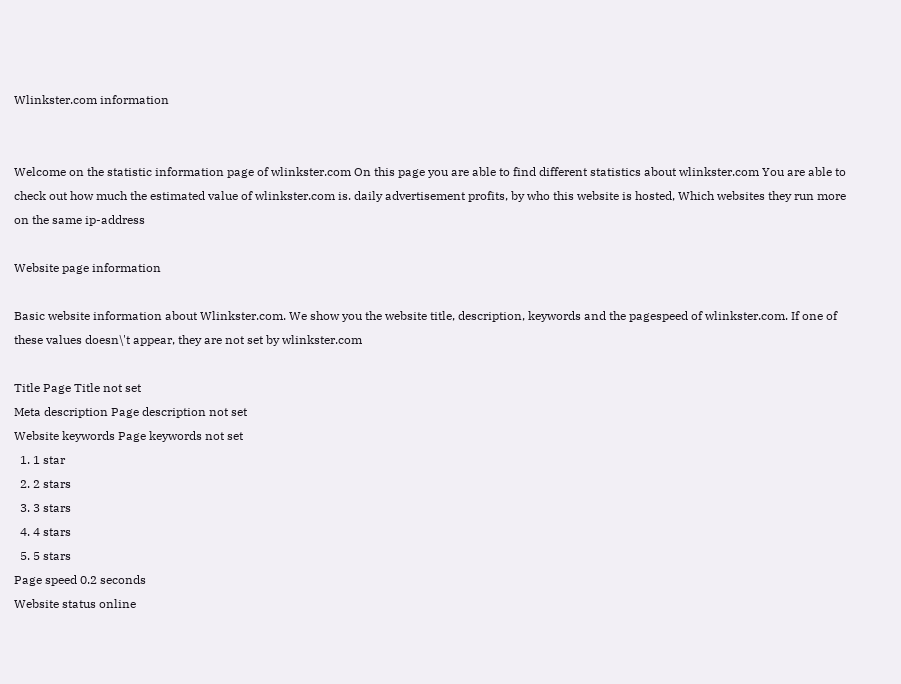Wlinkster.com information


Welcome on the statistic information page of wlinkster.com On this page you are able to find different statistics about wlinkster.com You are able to check out how much the estimated value of wlinkster.com is. daily advertisement profits, by who this website is hosted, Which websites they run more on the same ip-address

Website page information

Basic website information about Wlinkster.com. We show you the website title, description, keywords and the pagespeed of wlinkster.com. If one of these values doesn\'t appear, they are not set by wlinkster.com

Title Page Title not set
Meta description Page description not set
Website keywords Page keywords not set
  1. 1 star
  2. 2 stars
  3. 3 stars
  4. 4 stars
  5. 5 stars
Page speed 0.2 seconds
Website status online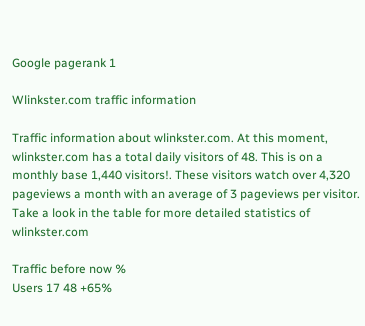Google pagerank 1

Wlinkster.com traffic information

Traffic information about wlinkster.com. At this moment, wlinkster.com has a total daily visitors of 48. This is on a monthly base 1,440 visitors!. These visitors watch over 4,320 pageviews a month with an average of 3 pageviews per visitor. Take a look in the table for more detailed statistics of wlinkster.com

Traffic before now %
Users 17 48 +65%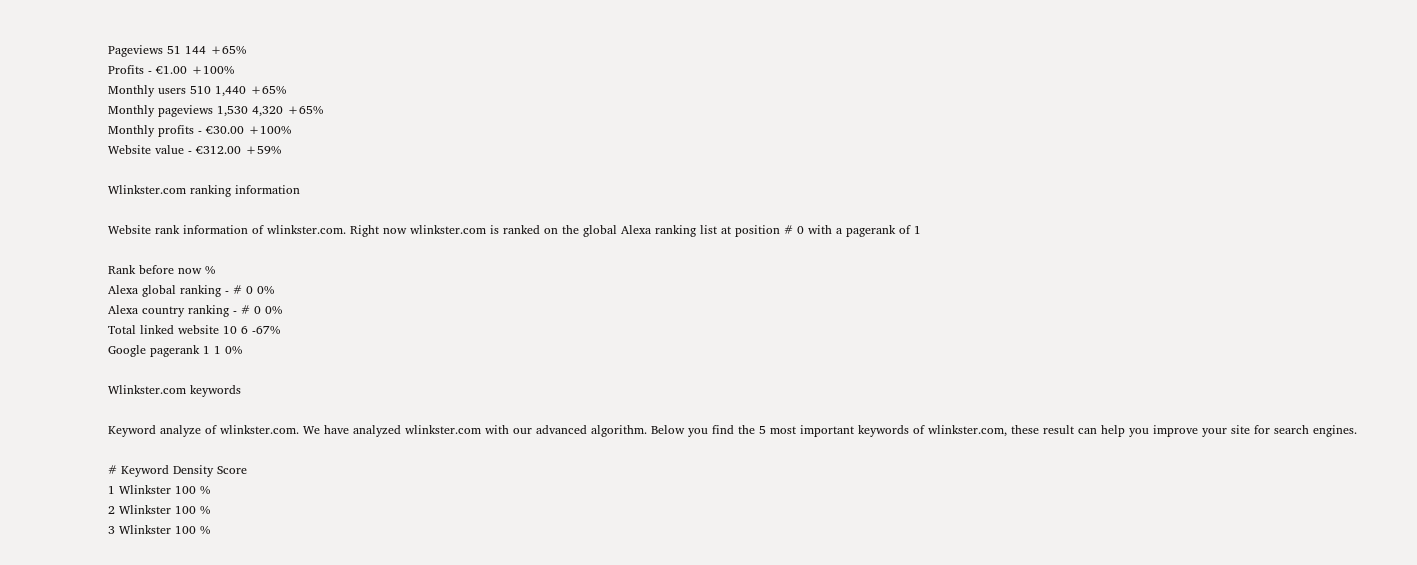Pageviews 51 144 +65%
Profits - €1.00 +100%
Monthly users 510 1,440 +65%
Monthly pageviews 1,530 4,320 +65%
Monthly profits - €30.00 +100%
Website value - €312.00 +59%

Wlinkster.com ranking information

Website rank information of wlinkster.com. Right now wlinkster.com is ranked on the global Alexa ranking list at position # 0 with a pagerank of 1

Rank before now %
Alexa global ranking - # 0 0%
Alexa country ranking - # 0 0%
Total linked website 10 6 -67%
Google pagerank 1 1 0%

Wlinkster.com keywords

Keyword analyze of wlinkster.com. We have analyzed wlinkster.com with our advanced algorithm. Below you find the 5 most important keywords of wlinkster.com, these result can help you improve your site for search engines.

# Keyword Density Score
1 Wlinkster 100 %
2 Wlinkster 100 %
3 Wlinkster 100 %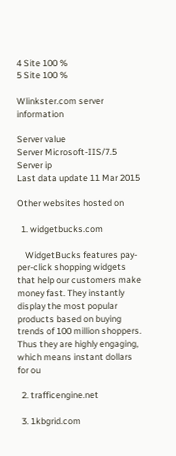4 Site 100 %
5 Site 100 %

Wlinkster.com server information

Server value
Server Microsoft-IIS/7.5
Server ip
Last data update 11 Mar 2015

Other websites hosted on

  1. widgetbucks.com

    WidgetBucks features pay-per-click shopping widgets that help our customers make money fast. They instantly display the most popular products based on buying trends of 100 million shoppers. Thus they are highly engaging, which means instant dollars for ou

  2. trafficengine.net

  3. 1kbgrid.com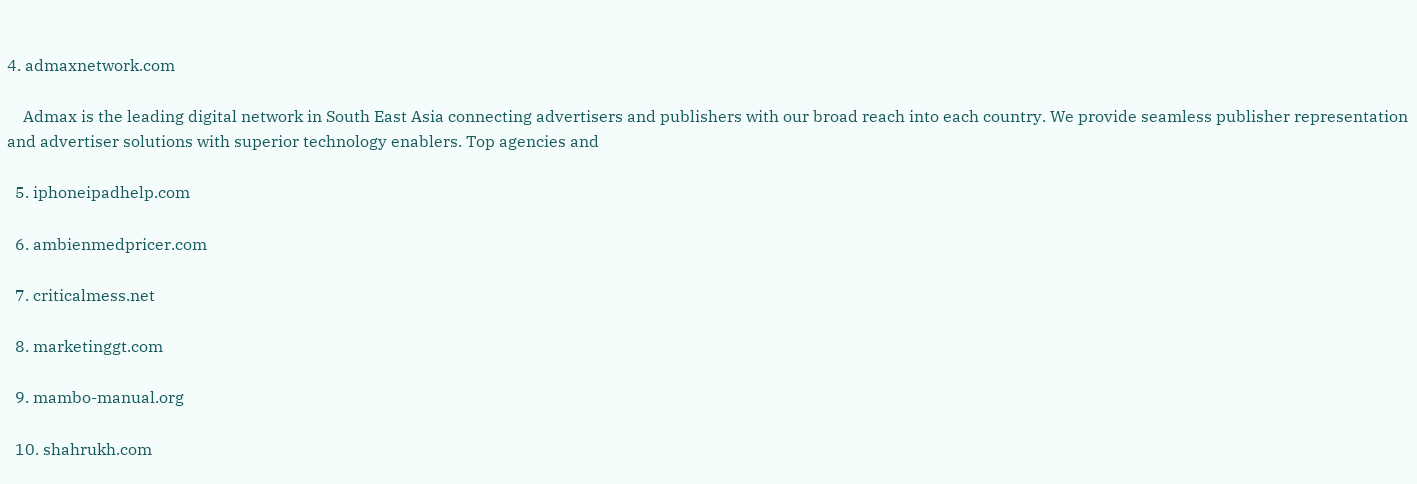4. admaxnetwork.com

    Admax is the leading digital network in South East Asia connecting advertisers and publishers with our broad reach into each country. We provide seamless publisher representation and advertiser solutions with superior technology enablers. Top agencies and

  5. iphoneipadhelp.com

  6. ambienmedpricer.com

  7. criticalmess.net

  8. marketinggt.com

  9. mambo-manual.org

  10. shahrukh.com